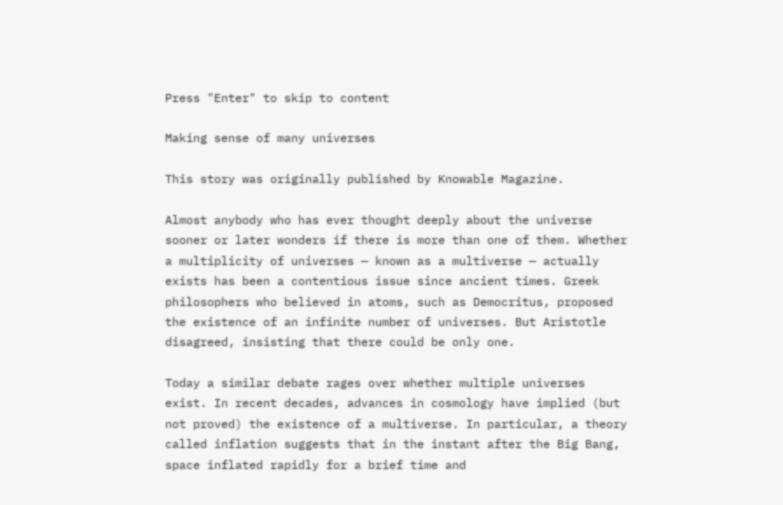Press "Enter" to skip to content

Making sense of many universes

This story was originally published by Knowable Magazine.

Almost anybody who has ever thought deeply about the universe
sooner or later wonders if there is more than one of them. Whether
a multiplicity of universes — known as a multiverse — actually
exists has been a contentious issue since ancient times. Greek
philosophers who believed in atoms, such as Democritus, proposed
the existence of an infinite number of universes. But Aristotle
disagreed, insisting that there could be only one.

Today a similar debate rages over whether multiple universes
exist. In recent decades, advances in cosmology have implied (but
not proved) the existence of a multiverse. In particular, a theory
called inflation suggests that in the instant after the Big Bang,
space inflated rapidly for a brief time and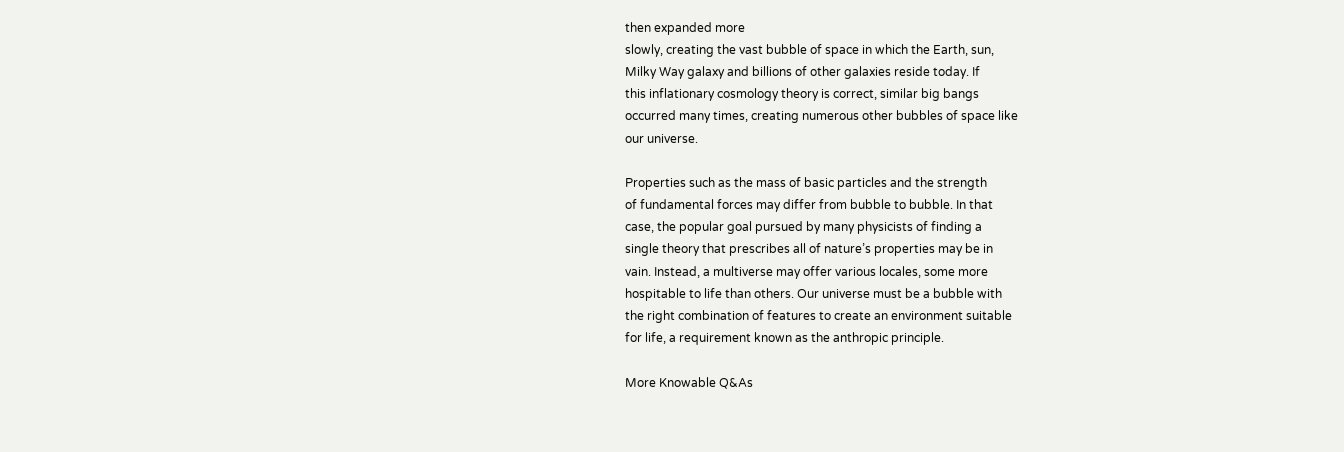then expanded more
slowly, creating the vast bubble of space in which the Earth, sun,
Milky Way galaxy and billions of other galaxies reside today. If
this inflationary cosmology theory is correct, similar big bangs
occurred many times, creating numerous other bubbles of space like
our universe.

Properties such as the mass of basic particles and the strength
of fundamental forces may differ from bubble to bubble. In that
case, the popular goal pursued by many physicists of finding a
single theory that prescribes all of nature’s properties may be in
vain. Instead, a multiverse may offer various locales, some more
hospitable to life than others. Our universe must be a bubble with
the right combination of features to create an environment suitable
for life, a requirement known as the anthropic principle.

More Knowable Q&As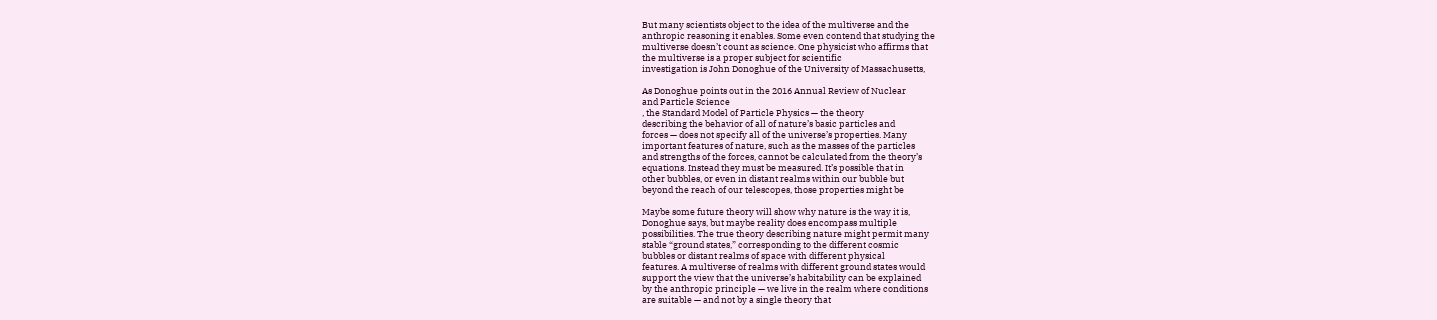But many scientists object to the idea of the multiverse and the
anthropic reasoning it enables. Some even contend that studying the
multiverse doesn’t count as science. One physicist who affirms that
the multiverse is a proper subject for scientific
investigation is John Donoghue of the University of Massachusetts,

As Donoghue points out in the 2016 Annual Review of Nuclear
and Particle Science
, the Standard Model of Particle Physics — the theory
describing the behavior of all of nature’s basic particles and
forces — does not specify all of the universe’s properties. Many
important features of nature, such as the masses of the particles
and strengths of the forces, cannot be calculated from the theory’s
equations. Instead they must be measured. It’s possible that in
other bubbles, or even in distant realms within our bubble but
beyond the reach of our telescopes, those properties might be

Maybe some future theory will show why nature is the way it is,
Donoghue says, but maybe reality does encompass multiple
possibilities. The true theory describing nature might permit many
stable “ground states,” corresponding to the different cosmic
bubbles or distant realms of space with different physical
features. A multiverse of realms with different ground states would
support the view that the universe’s habitability can be explained
by the anthropic principle — we live in the realm where conditions
are suitable — and not by a single theory that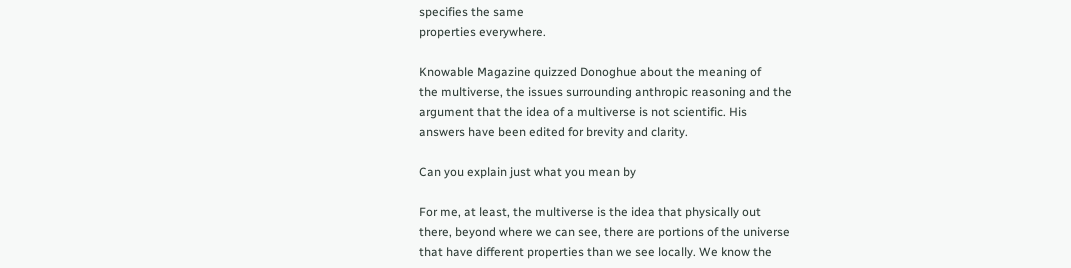specifies the same
properties everywhere.

Knowable Magazine quizzed Donoghue about the meaning of
the multiverse, the issues surrounding anthropic reasoning and the
argument that the idea of a multiverse is not scientific. His
answers have been edited for brevity and clarity.

Can you explain just what you mean by

For me, at least, the multiverse is the idea that physically out
there, beyond where we can see, there are portions of the universe
that have different properties than we see locally. We know the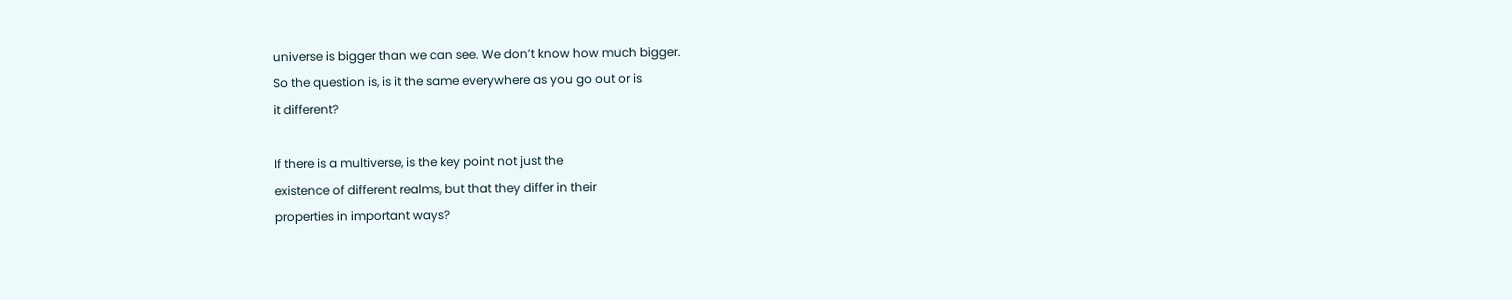universe is bigger than we can see. We don’t know how much bigger.
So the question is, is it the same everywhere as you go out or is
it different?

If there is a multiverse, is the key point not just the
existence of different realms, but that they differ in their
properties in important ways?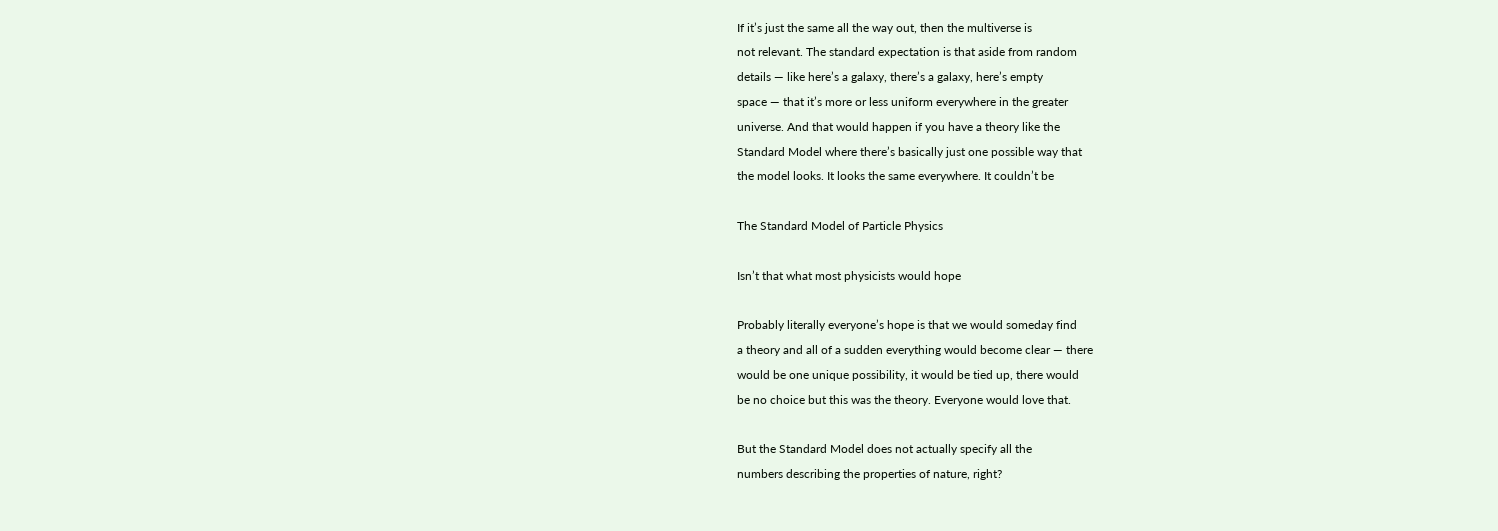If it’s just the same all the way out, then the multiverse is
not relevant. The standard expectation is that aside from random
details — like here’s a galaxy, there’s a galaxy, here’s empty
space — that it’s more or less uniform everywhere in the greater
universe. And that would happen if you have a theory like the
Standard Model where there’s basically just one possible way that
the model looks. It looks the same everywhere. It couldn’t be

The Standard Model of Particle Physics

Isn’t that what most physicists would hope

Probably literally everyone’s hope is that we would someday find
a theory and all of a sudden everything would become clear — there
would be one unique possibility, it would be tied up, there would
be no choice but this was the theory. Everyone would love that.

But the Standard Model does not actually specify all the
numbers describing the properties of nature, right?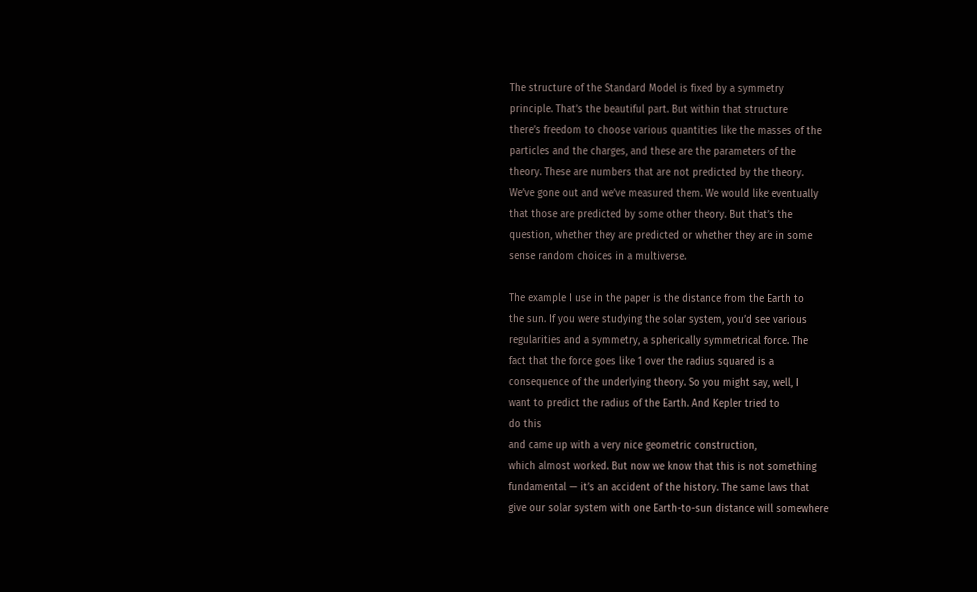The structure of the Standard Model is fixed by a symmetry
principle. That’s the beautiful part. But within that structure
there’s freedom to choose various quantities like the masses of the
particles and the charges, and these are the parameters of the
theory. These are numbers that are not predicted by the theory.
We’ve gone out and we’ve measured them. We would like eventually
that those are predicted by some other theory. But that’s the
question, whether they are predicted or whether they are in some
sense random choices in a multiverse.

The example I use in the paper is the distance from the Earth to
the sun. If you were studying the solar system, you’d see various
regularities and a symmetry, a spherically symmetrical force. The
fact that the force goes like 1 over the radius squared is a
consequence of the underlying theory. So you might say, well, I
want to predict the radius of the Earth. And Kepler tried to
do this
and came up with a very nice geometric construction,
which almost worked. But now we know that this is not something
fundamental — it’s an accident of the history. The same laws that
give our solar system with one Earth-to-sun distance will somewhere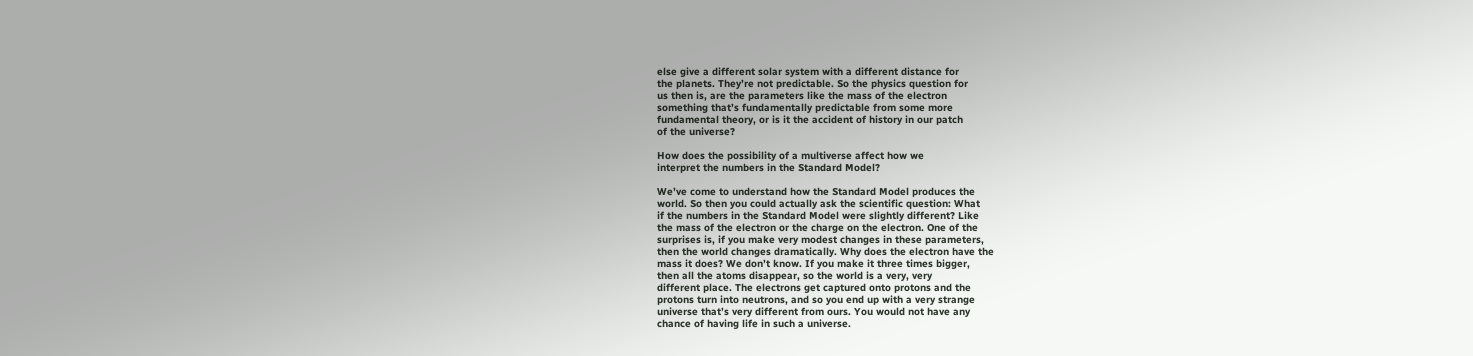else give a different solar system with a different distance for
the planets. They’re not predictable. So the physics question for
us then is, are the parameters like the mass of the electron
something that’s fundamentally predictable from some more
fundamental theory, or is it the accident of history in our patch
of the universe?

How does the possibility of a multiverse affect how we
interpret the numbers in the Standard Model?

We’ve come to understand how the Standard Model produces the
world. So then you could actually ask the scientific question: What
if the numbers in the Standard Model were slightly different? Like
the mass of the electron or the charge on the electron. One of the
surprises is, if you make very modest changes in these parameters,
then the world changes dramatically. Why does the electron have the
mass it does? We don’t know. If you make it three times bigger,
then all the atoms disappear, so the world is a very, very
different place. The electrons get captured onto protons and the
protons turn into neutrons, and so you end up with a very strange
universe that’s very different from ours. You would not have any
chance of having life in such a universe.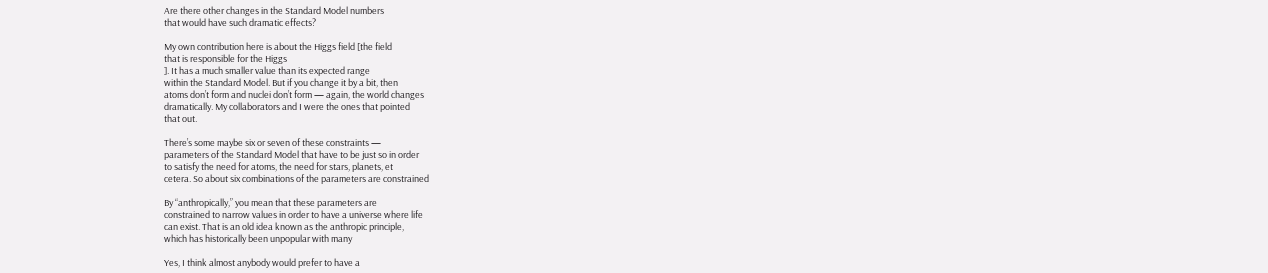Are there other changes in the Standard Model numbers
that would have such dramatic effects?

My own contribution here is about the Higgs field [the field
that is responsible for the Higgs
]. It has a much smaller value than its expected range
within the Standard Model. But if you change it by a bit, then
atoms don’t form and nuclei don’t form — again, the world changes
dramatically. My collaborators and I were the ones that pointed
that out.

There’s some maybe six or seven of these constraints —
parameters of the Standard Model that have to be just so in order
to satisfy the need for atoms, the need for stars, planets, et
cetera. So about six combinations of the parameters are constrained

By “anthropically,” you mean that these parameters are
constrained to narrow values in order to have a universe where life
can exist. That is an old idea known as the anthropic principle,
which has historically been unpopular with many

Yes, I think almost anybody would prefer to have a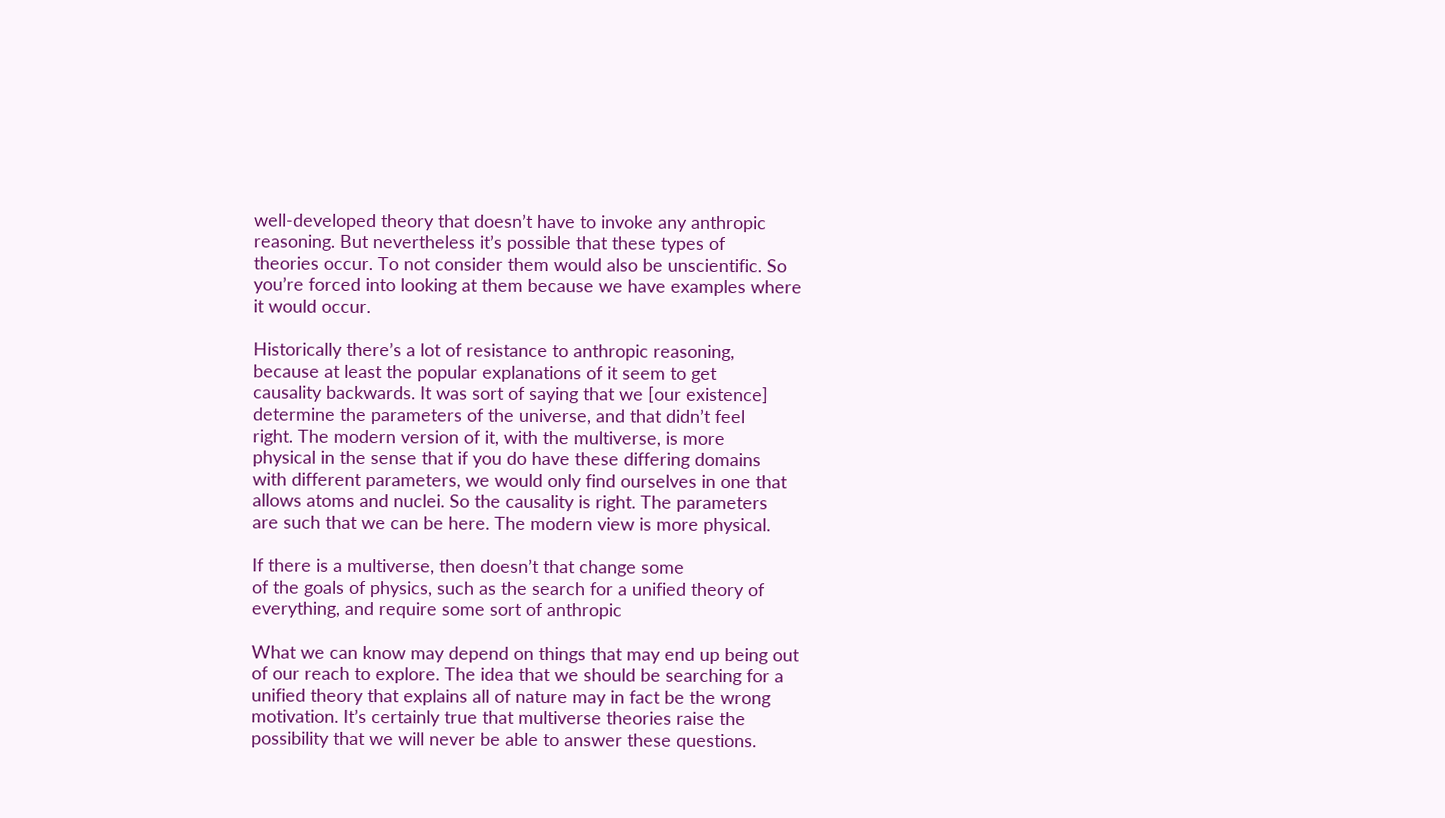well-developed theory that doesn’t have to invoke any anthropic
reasoning. But nevertheless it’s possible that these types of
theories occur. To not consider them would also be unscientific. So
you’re forced into looking at them because we have examples where
it would occur.

Historically there’s a lot of resistance to anthropic reasoning,
because at least the popular explanations of it seem to get
causality backwards. It was sort of saying that we [our existence]
determine the parameters of the universe, and that didn’t feel
right. The modern version of it, with the multiverse, is more
physical in the sense that if you do have these differing domains
with different parameters, we would only find ourselves in one that
allows atoms and nuclei. So the causality is right. The parameters
are such that we can be here. The modern view is more physical.

If there is a multiverse, then doesn’t that change some
of the goals of physics, such as the search for a unified theory of
everything, and require some sort of anthropic

What we can know may depend on things that may end up being out
of our reach to explore. The idea that we should be searching for a
unified theory that explains all of nature may in fact be the wrong
motivation. It’s certainly true that multiverse theories raise the
possibility that we will never be able to answer these questions.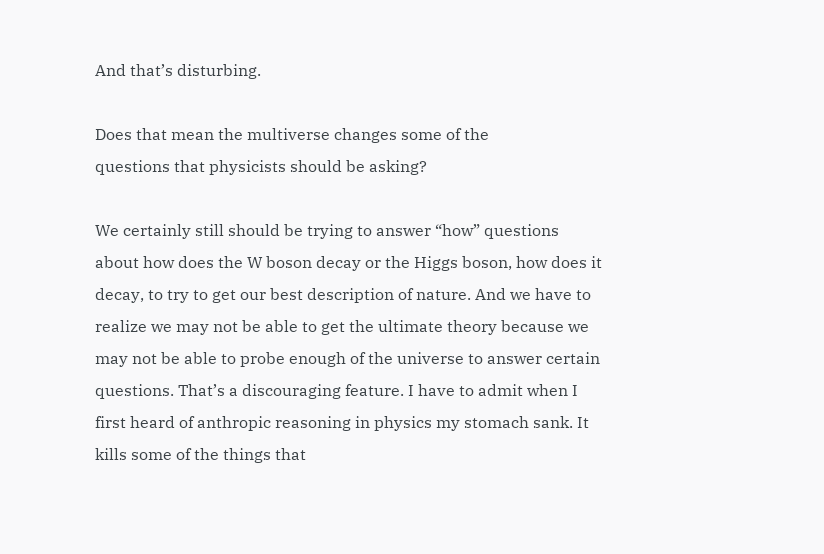And that’s disturbing.

Does that mean the multiverse changes some of the
questions that physicists should be asking?

We certainly still should be trying to answer “how” questions
about how does the W boson decay or the Higgs boson, how does it
decay, to try to get our best description of nature. And we have to
realize we may not be able to get the ultimate theory because we
may not be able to probe enough of the universe to answer certain
questions. That’s a discouraging feature. I have to admit when I
first heard of anthropic reasoning in physics my stomach sank. It
kills some of the things that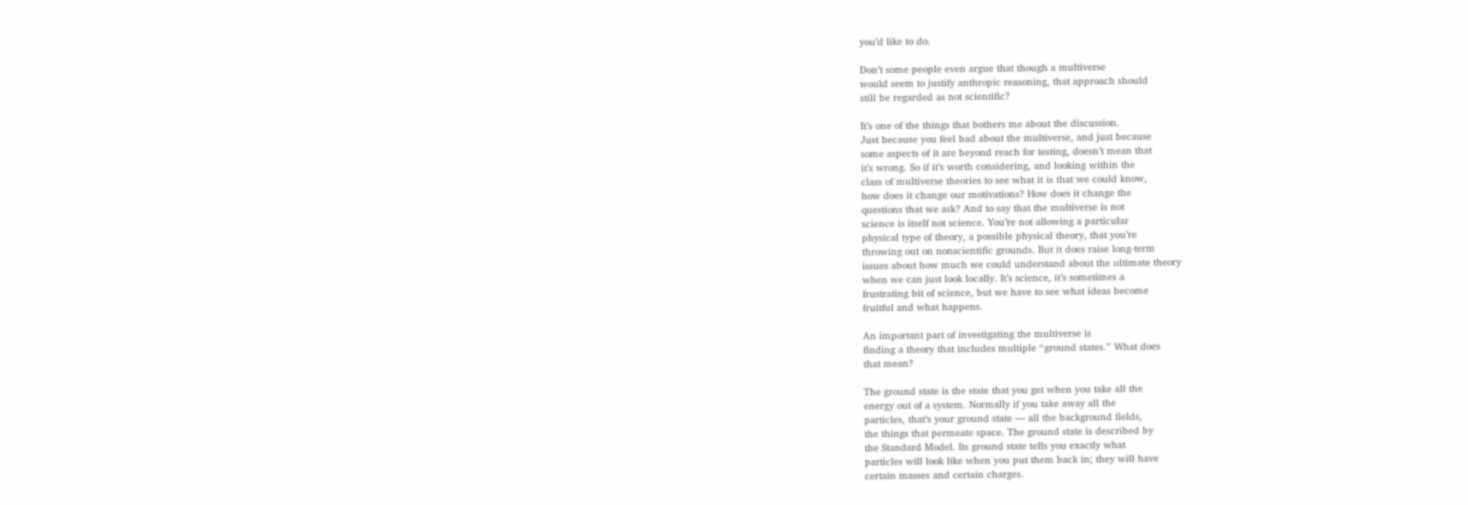you’d like to do.

Don’t some people even argue that though a multiverse
would seem to justify anthropic reasoning, that approach should
still be regarded as not scientific?

It’s one of the things that bothers me about the discussion.
Just because you feel bad about the multiverse, and just because
some aspects of it are beyond reach for testing, doesn’t mean that
it’s wrong. So if it’s worth considering, and looking within the
class of multiverse theories to see what it is that we could know,
how does it change our motivations? How does it change the
questions that we ask? And to say that the multiverse is not
science is itself not science. You’re not allowing a particular
physical type of theory, a possible physical theory, that you’re
throwing out on nonscientific grounds. But it does raise long-term
issues about how much we could understand about the ultimate theory
when we can just look locally. It’s science, it’s sometimes a
frustrating bit of science, but we have to see what ideas become
fruitful and what happens.

An important part of investigating the multiverse is
finding a theory that includes multiple “ground states.” What does
that mean?

The ground state is the state that you get when you take all the
energy out of a system. Normally if you take away all the
particles, that’s your ground state — all the background fields,
the things that permeate space. The ground state is described by
the Standard Model. Its ground state tells you exactly what
particles will look like when you put them back in; they will have
certain masses and certain charges.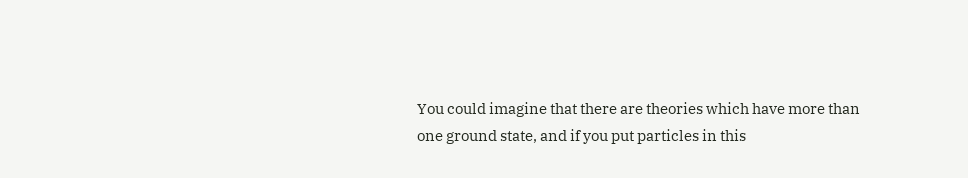You could imagine that there are theories which have more than
one ground state, and if you put particles in this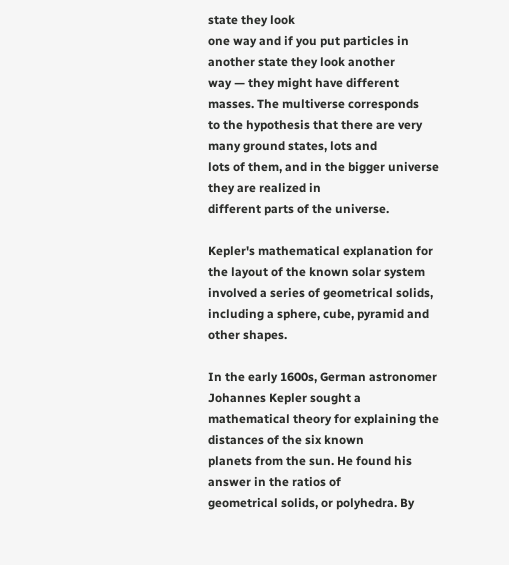state they look
one way and if you put particles in another state they look another
way — they might have different masses. The multiverse corresponds
to the hypothesis that there are very many ground states, lots and
lots of them, and in the bigger universe they are realized in
different parts of the universe.

Kepler's mathematical explanation for the layout of the known solar system involved a series of geometrical solids, including a sphere, cube, pyramid and other shapes.

In the early 1600s, German astronomer Johannes Kepler sought a
mathematical theory for explaining the distances of the six known
planets from the sun. He found his answer in the ratios of
geometrical solids, or polyhedra. By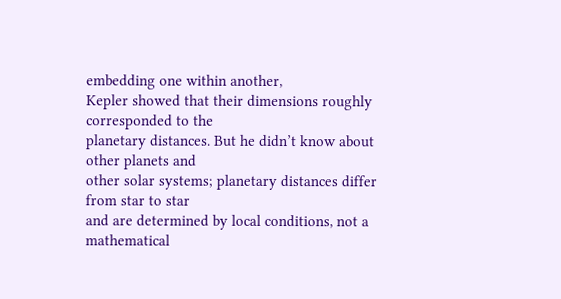embedding one within another,
Kepler showed that their dimensions roughly corresponded to the
planetary distances. But he didn’t know about other planets and
other solar systems; planetary distances differ from star to star
and are determined by local conditions, not a mathematical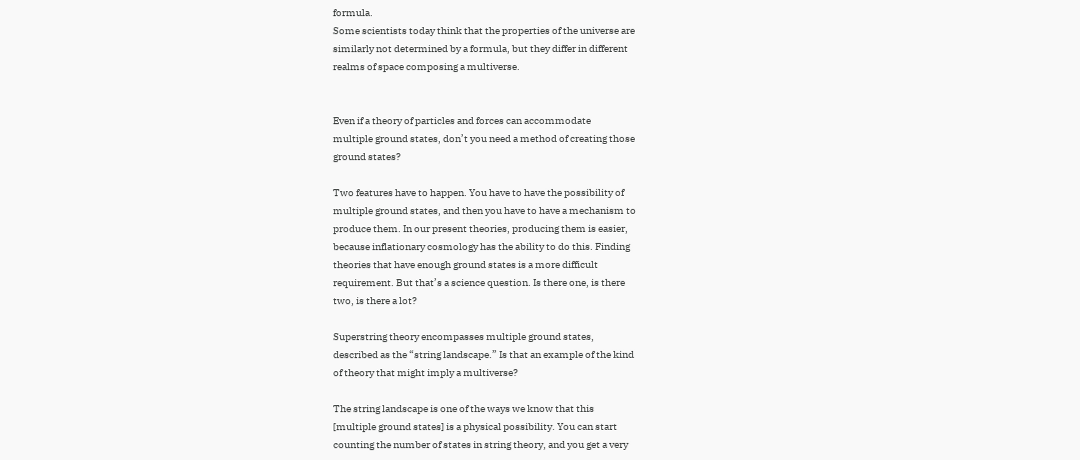formula.
Some scientists today think that the properties of the universe are
similarly not determined by a formula, but they differ in different
realms of space composing a multiverse.


Even if a theory of particles and forces can accommodate
multiple ground states, don’t you need a method of creating those
ground states?

Two features have to happen. You have to have the possibility of
multiple ground states, and then you have to have a mechanism to
produce them. In our present theories, producing them is easier,
because inflationary cosmology has the ability to do this. Finding
theories that have enough ground states is a more difficult
requirement. But that’s a science question. Is there one, is there
two, is there a lot?

Superstring theory encompasses multiple ground states,
described as the “string landscape.” Is that an example of the kind
of theory that might imply a multiverse?

The string landscape is one of the ways we know that this
[multiple ground states] is a physical possibility. You can start
counting the number of states in string theory, and you get a very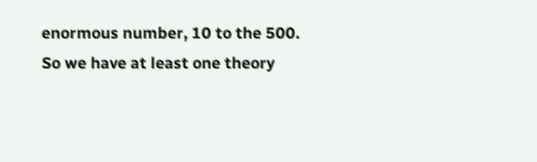enormous number, 10 to the 500. So we have at least one theory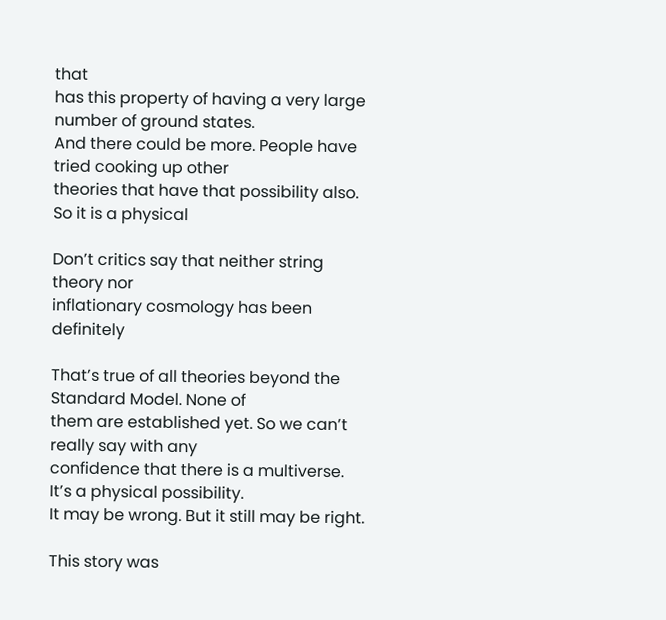that
has this property of having a very large number of ground states.
And there could be more. People have tried cooking up other
theories that have that possibility also. So it is a physical

Don’t critics say that neither string theory nor
inflationary cosmology has been definitely

That’s true of all theories beyond the Standard Model. None of
them are established yet. So we can’t really say with any
confidence that there is a multiverse. It’s a physical possibility.
It may be wrong. But it still may be right.

This story was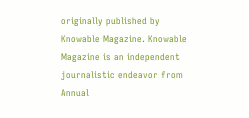originally published by Knowable Magazine. Knowable Magazine is an independent journalistic endeavor from Annual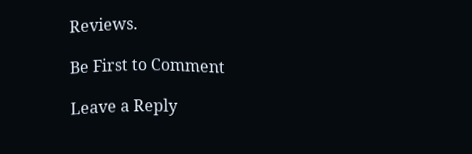Reviews.

Be First to Comment

Leave a Reply